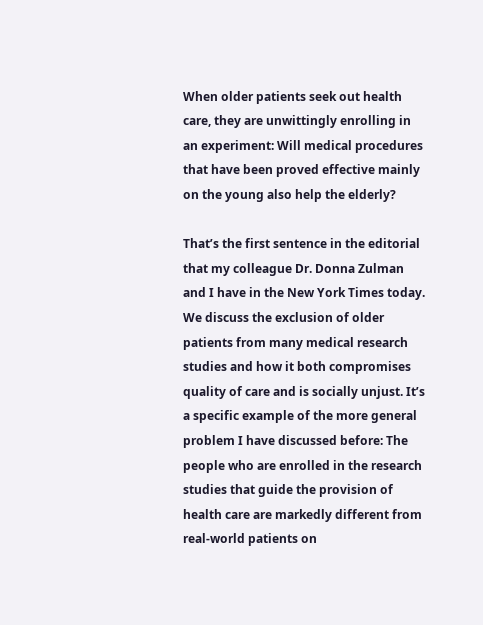When older patients seek out health care, they are unwittingly enrolling in an experiment: Will medical procedures that have been proved effective mainly on the young also help the elderly?

That’s the first sentence in the editorial that my colleague Dr. Donna Zulman and I have in the New York Times today. We discuss the exclusion of older patients from many medical research studies and how it both compromises quality of care and is socially unjust. It’s a specific example of the more general problem I have discussed before: The people who are enrolled in the research studies that guide the provision of health care are markedly different from real-world patients on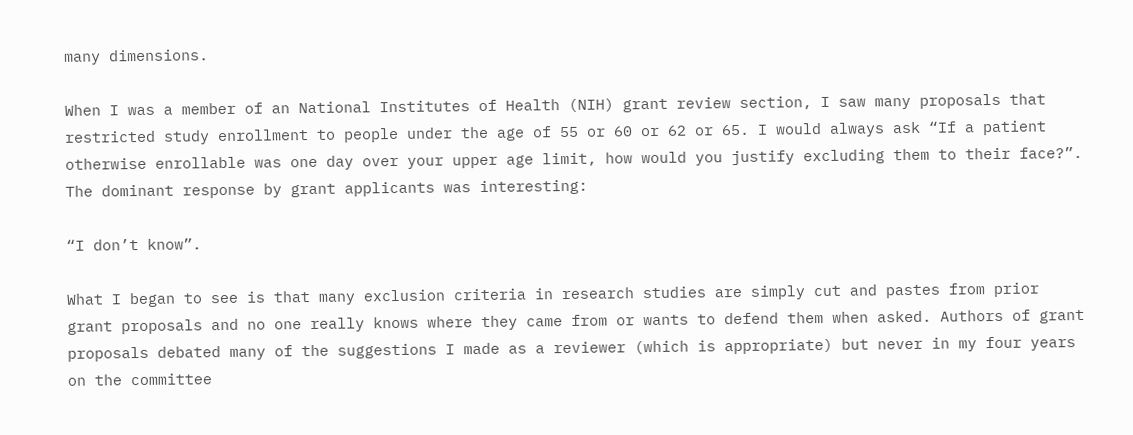many dimensions.

When I was a member of an National Institutes of Health (NIH) grant review section, I saw many proposals that restricted study enrollment to people under the age of 55 or 60 or 62 or 65. I would always ask “If a patient otherwise enrollable was one day over your upper age limit, how would you justify excluding them to their face?”. The dominant response by grant applicants was interesting:

“I don’t know”.

What I began to see is that many exclusion criteria in research studies are simply cut and pastes from prior grant proposals and no one really knows where they came from or wants to defend them when asked. Authors of grant proposals debated many of the suggestions I made as a reviewer (which is appropriate) but never in my four years on the committee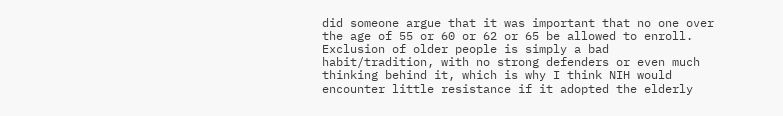did someone argue that it was important that no one over the age of 55 or 60 or 62 or 65 be allowed to enroll. Exclusion of older people is simply a bad habit/tradition, with no strong defenders or even much thinking behind it, which is why I think NIH would encounter little resistance if it adopted the elderly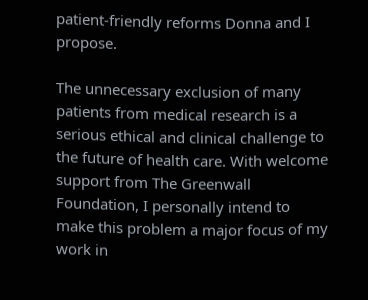patient-friendly reforms Donna and I propose.

The unnecessary exclusion of many patients from medical research is a serious ethical and clinical challenge to the future of health care. With welcome support from The Greenwall Foundation, I personally intend to make this problem a major focus of my work in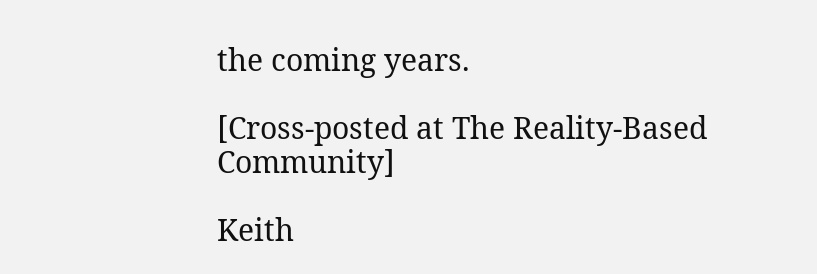the coming years.

[Cross-posted at The Reality-Based Community]

Keith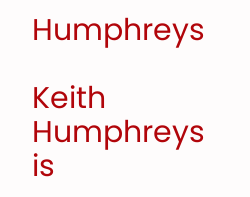Humphreys

Keith Humphreys is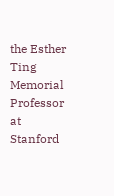the Esther Ting Memorial Professor at Stanford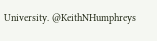University. @KeithNHumphreys